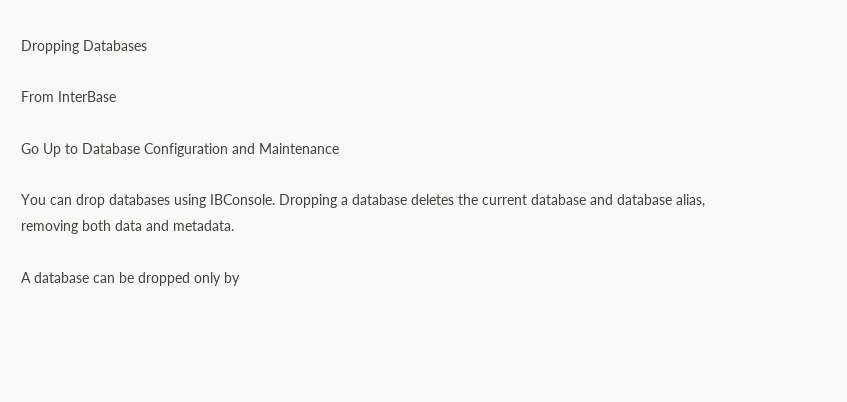Dropping Databases

From InterBase

Go Up to Database Configuration and Maintenance

You can drop databases using IBConsole. Dropping a database deletes the current database and database alias, removing both data and metadata.

A database can be dropped only by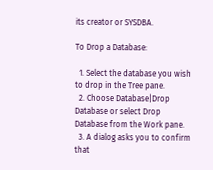its creator or SYSDBA.

To Drop a Database:

  1. Select the database you wish to drop in the Tree pane.
  2. Choose Database|Drop Database or select Drop Database from the Work pane.
  3. A dialog asks you to confirm that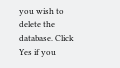you wish to delete the database. Click Yes if you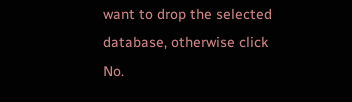want to drop the selected database, otherwise click No.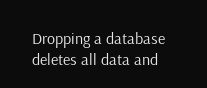Dropping a database deletes all data and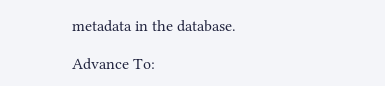metadata in the database.

Advance To: